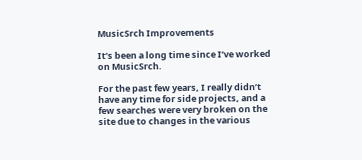MusicSrch Improvements

It’s been a long time since I’ve worked on MusicSrch.

For the past few years, I really didn’t have any time for side projects, and a few searches were very broken on the site due to changes in the various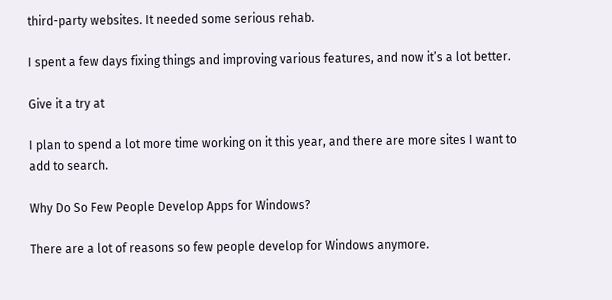third-party websites. It needed some serious rehab.

I spent a few days fixing things and improving various features, and now it’s a lot better.

Give it a try at

I plan to spend a lot more time working on it this year, and there are more sites I want to add to search.

Why Do So Few People Develop Apps for Windows?

There are a lot of reasons so few people develop for Windows anymore.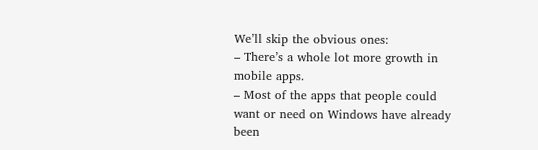We’ll skip the obvious ones:
– There’s a whole lot more growth in mobile apps.
– Most of the apps that people could want or need on Windows have already been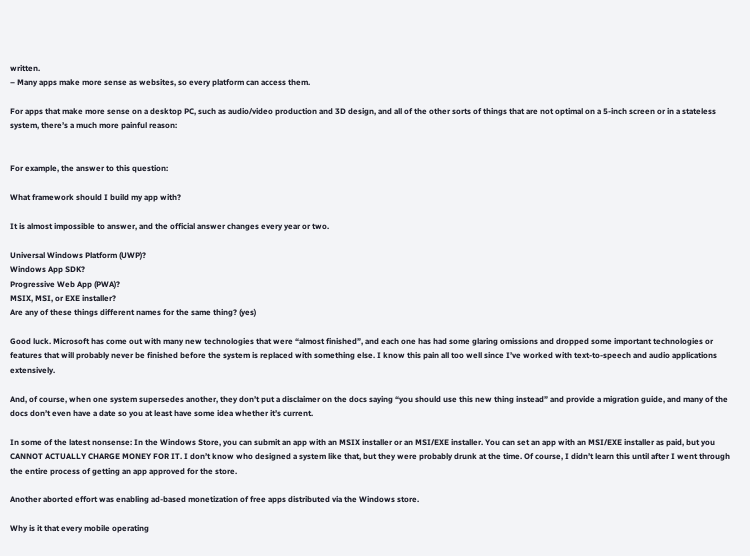written.
– Many apps make more sense as websites, so every platform can access them.

For apps that make more sense on a desktop PC, such as audio/video production and 3D design, and all of the other sorts of things that are not optimal on a 5-inch screen or in a stateless system, there’s a much more painful reason:


For example, the answer to this question:

What framework should I build my app with?

It is almost impossible to answer, and the official answer changes every year or two.

Universal Windows Platform (UWP)?
Windows App SDK?
Progressive Web App (PWA)?
MSIX, MSI, or EXE installer?
Are any of these things different names for the same thing? (yes)

Good luck. Microsoft has come out with many new technologies that were “almost finished”, and each one has had some glaring omissions and dropped some important technologies or features that will probably never be finished before the system is replaced with something else. I know this pain all too well since I’ve worked with text-to-speech and audio applications extensively.

And, of course, when one system supersedes another, they don’t put a disclaimer on the docs saying “you should use this new thing instead” and provide a migration guide, and many of the docs don’t even have a date so you at least have some idea whether it’s current.

In some of the latest nonsense: In the Windows Store, you can submit an app with an MSIX installer or an MSI/EXE installer. You can set an app with an MSI/EXE installer as paid, but you CANNOT ACTUALLY CHARGE MONEY FOR IT. I don’t know who designed a system like that, but they were probably drunk at the time. Of course, I didn’t learn this until after I went through the entire process of getting an app approved for the store.

Another aborted effort was enabling ad-based monetization of free apps distributed via the Windows store.

Why is it that every mobile operating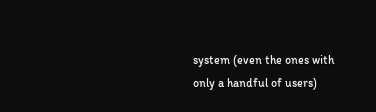system (even the ones with only a handful of users)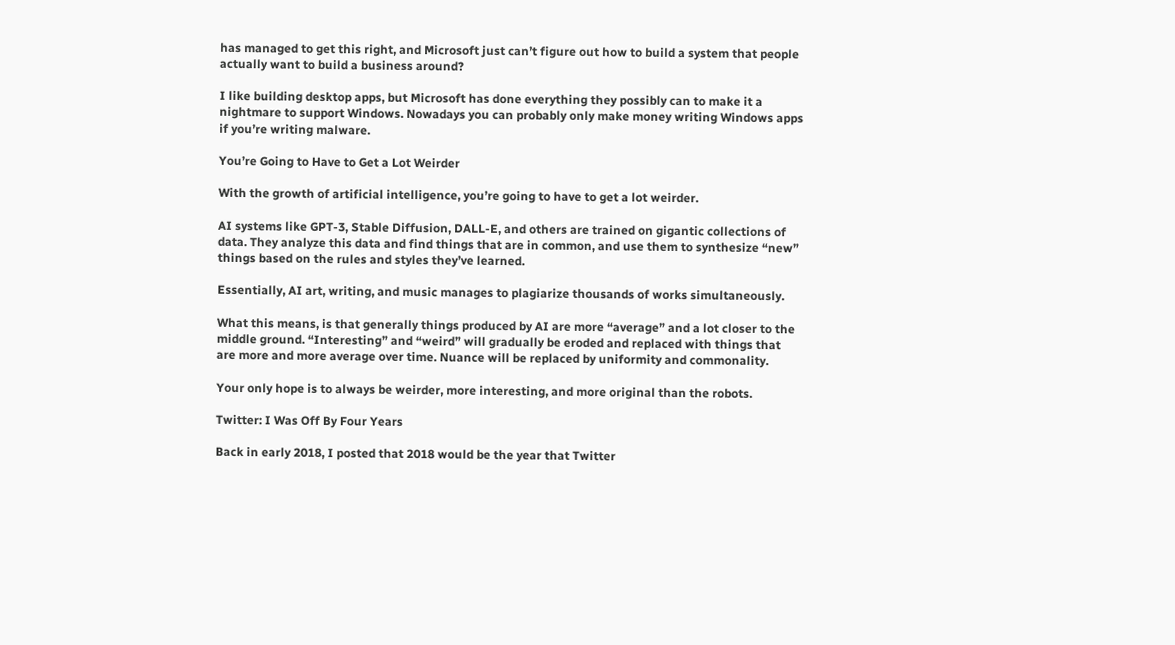has managed to get this right, and Microsoft just can’t figure out how to build a system that people actually want to build a business around?

I like building desktop apps, but Microsoft has done everything they possibly can to make it a nightmare to support Windows. Nowadays you can probably only make money writing Windows apps if you’re writing malware.

You’re Going to Have to Get a Lot Weirder

With the growth of artificial intelligence, you’re going to have to get a lot weirder.

AI systems like GPT-3, Stable Diffusion, DALL-E, and others are trained on gigantic collections of data. They analyze this data and find things that are in common, and use them to synthesize “new” things based on the rules and styles they’ve learned.

Essentially, AI art, writing, and music manages to plagiarize thousands of works simultaneously.

What this means, is that generally things produced by AI are more “average” and a lot closer to the middle ground. “Interesting” and “weird” will gradually be eroded and replaced with things that are more and more average over time. Nuance will be replaced by uniformity and commonality.

Your only hope is to always be weirder, more interesting, and more original than the robots.

Twitter: I Was Off By Four Years

Back in early 2018, I posted that 2018 would be the year that Twitter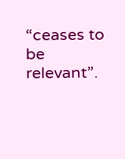“ceases to be relevant”.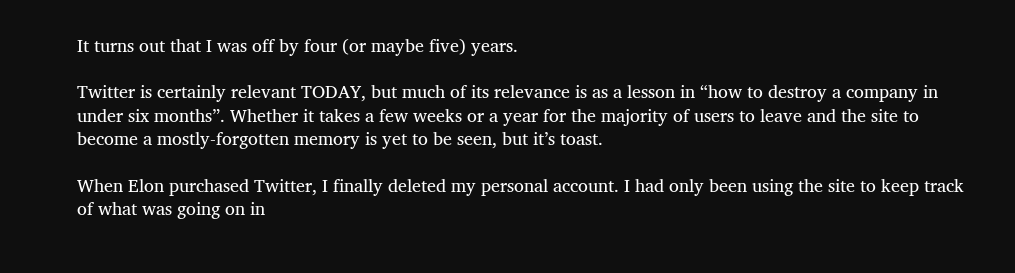It turns out that I was off by four (or maybe five) years.

Twitter is certainly relevant TODAY, but much of its relevance is as a lesson in “how to destroy a company in under six months”. Whether it takes a few weeks or a year for the majority of users to leave and the site to become a mostly-forgotten memory is yet to be seen, but it’s toast.

When Elon purchased Twitter, I finally deleted my personal account. I had only been using the site to keep track of what was going on in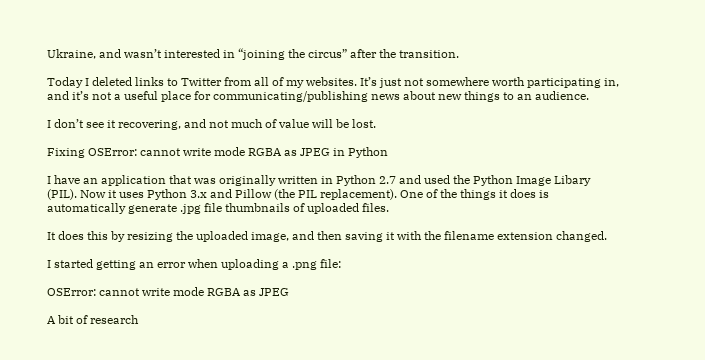Ukraine, and wasn’t interested in “joining the circus” after the transition.

Today I deleted links to Twitter from all of my websites. It’s just not somewhere worth participating in, and it’s not a useful place for communicating/publishing news about new things to an audience.

I don’t see it recovering, and not much of value will be lost.

Fixing OSError: cannot write mode RGBA as JPEG in Python

I have an application that was originally written in Python 2.7 and used the Python Image Libary (PIL). Now it uses Python 3.x and Pillow (the PIL replacement). One of the things it does is automatically generate .jpg file thumbnails of uploaded files.

It does this by resizing the uploaded image, and then saving it with the filename extension changed.

I started getting an error when uploading a .png file:

OSError: cannot write mode RGBA as JPEG

A bit of research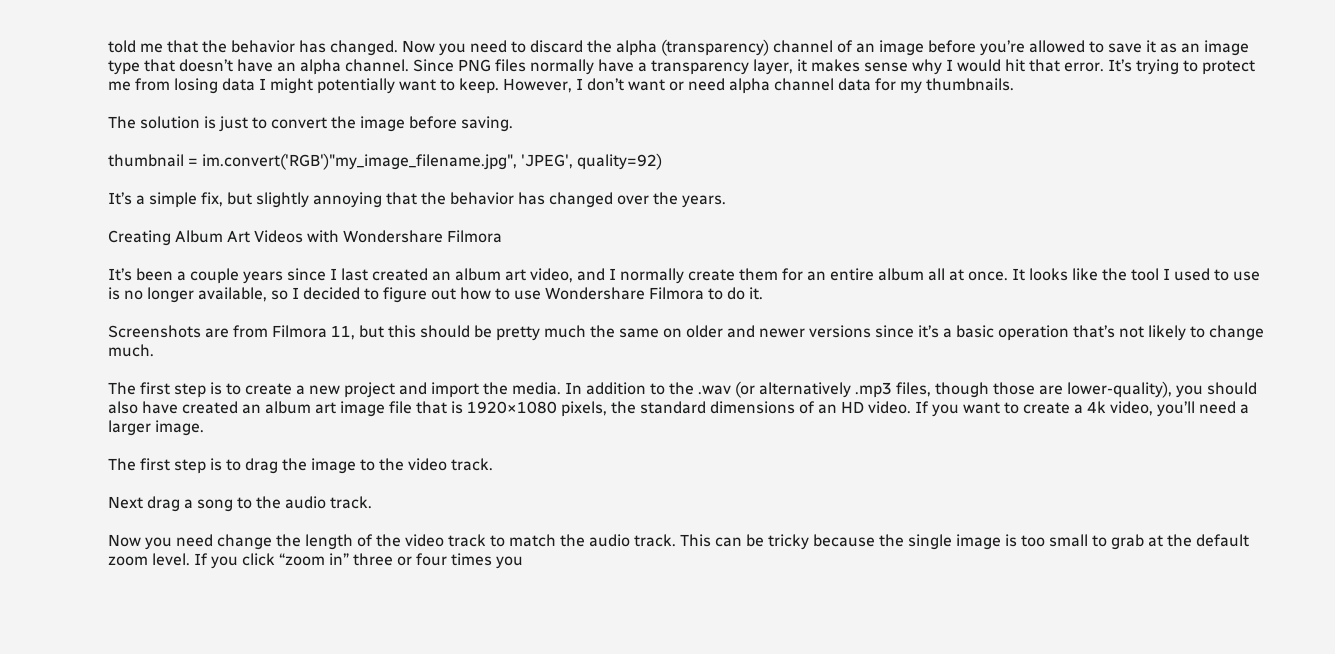told me that the behavior has changed. Now you need to discard the alpha (transparency) channel of an image before you’re allowed to save it as an image type that doesn’t have an alpha channel. Since PNG files normally have a transparency layer, it makes sense why I would hit that error. It’s trying to protect me from losing data I might potentially want to keep. However, I don’t want or need alpha channel data for my thumbnails.

The solution is just to convert the image before saving.

thumbnail = im.convert('RGB')"my_image_filename.jpg", 'JPEG', quality=92)

It’s a simple fix, but slightly annoying that the behavior has changed over the years.

Creating Album Art Videos with Wondershare Filmora

It’s been a couple years since I last created an album art video, and I normally create them for an entire album all at once. It looks like the tool I used to use is no longer available, so I decided to figure out how to use Wondershare Filmora to do it.

Screenshots are from Filmora 11, but this should be pretty much the same on older and newer versions since it’s a basic operation that’s not likely to change much.

The first step is to create a new project and import the media. In addition to the .wav (or alternatively .mp3 files, though those are lower-quality), you should also have created an album art image file that is 1920×1080 pixels, the standard dimensions of an HD video. If you want to create a 4k video, you’ll need a larger image.

The first step is to drag the image to the video track.

Next drag a song to the audio track.

Now you need change the length of the video track to match the audio track. This can be tricky because the single image is too small to grab at the default zoom level. If you click “zoom in” three or four times you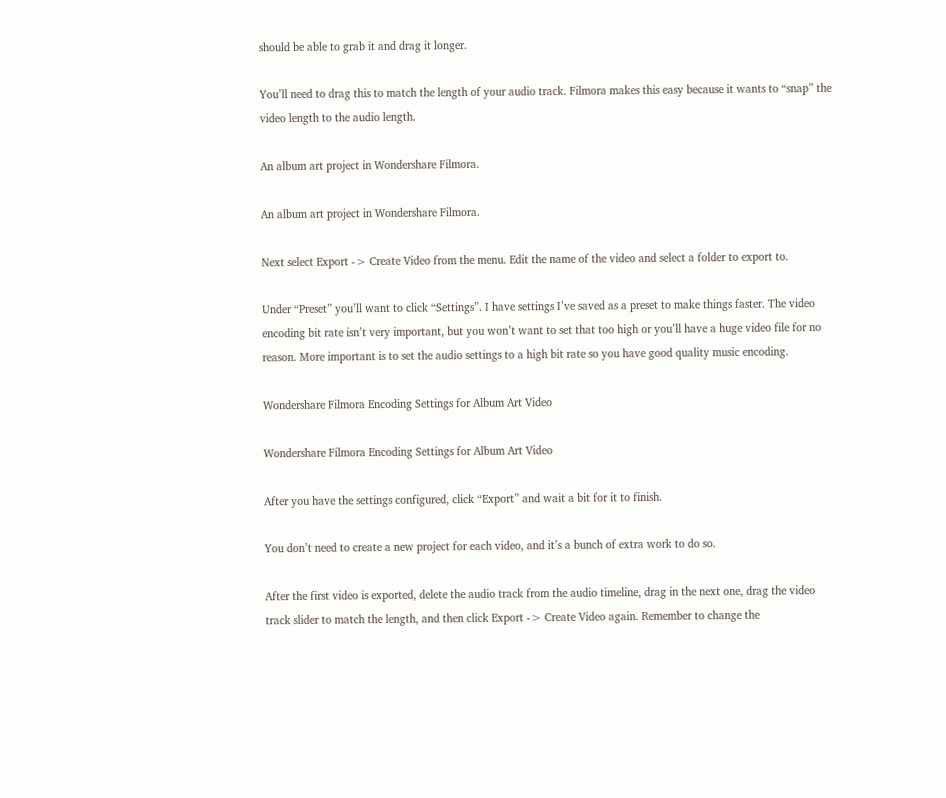should be able to grab it and drag it longer.

You’ll need to drag this to match the length of your audio track. Filmora makes this easy because it wants to “snap” the video length to the audio length.

An album art project in Wondershare Filmora.

An album art project in Wondershare Filmora.

Next select Export -> Create Video from the menu. Edit the name of the video and select a folder to export to.

Under “Preset” you’ll want to click “Settings”. I have settings I’ve saved as a preset to make things faster. The video encoding bit rate isn’t very important, but you won’t want to set that too high or you’ll have a huge video file for no reason. More important is to set the audio settings to a high bit rate so you have good quality music encoding.

Wondershare Filmora Encoding Settings for Album Art Video

Wondershare Filmora Encoding Settings for Album Art Video

After you have the settings configured, click “Export” and wait a bit for it to finish.

You don’t need to create a new project for each video, and it’s a bunch of extra work to do so.

After the first video is exported, delete the audio track from the audio timeline, drag in the next one, drag the video track slider to match the length, and then click Export -> Create Video again. Remember to change the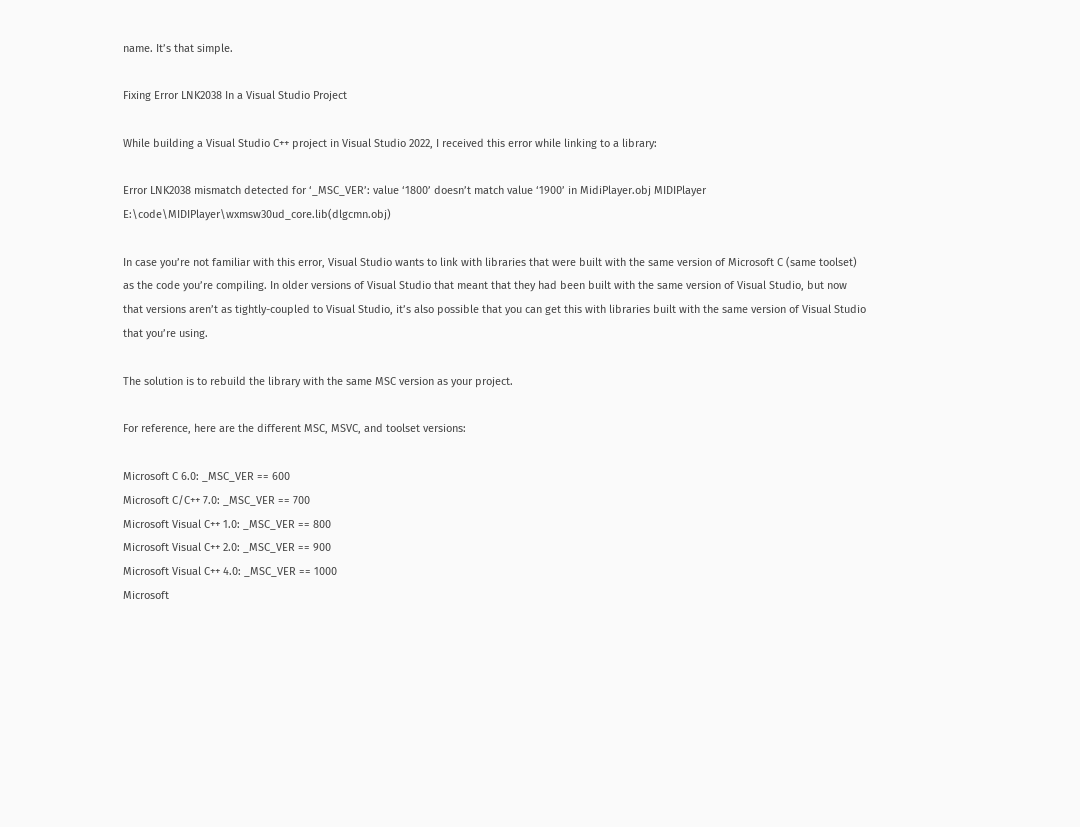name. It’s that simple.

Fixing Error LNK2038 In a Visual Studio Project

While building a Visual Studio C++ project in Visual Studio 2022, I received this error while linking to a library:

Error LNK2038 mismatch detected for ‘_MSC_VER’: value ‘1800’ doesn’t match value ‘1900’ in MidiPlayer.obj MIDIPlayer E:\code\MIDIPlayer\wxmsw30ud_core.lib(dlgcmn.obj)

In case you’re not familiar with this error, Visual Studio wants to link with libraries that were built with the same version of Microsoft C (same toolset) as the code you’re compiling. In older versions of Visual Studio that meant that they had been built with the same version of Visual Studio, but now that versions aren’t as tightly-coupled to Visual Studio, it’s also possible that you can get this with libraries built with the same version of Visual Studio that you’re using.

The solution is to rebuild the library with the same MSC version as your project.

For reference, here are the different MSC, MSVC, and toolset versions:

Microsoft C 6.0: _MSC_VER == 600
Microsoft C/C++ 7.0: _MSC_VER == 700
Microsoft Visual C++ 1.0: _MSC_VER == 800
Microsoft Visual C++ 2.0: _MSC_VER == 900
Microsoft Visual C++ 4.0: _MSC_VER == 1000
Microsoft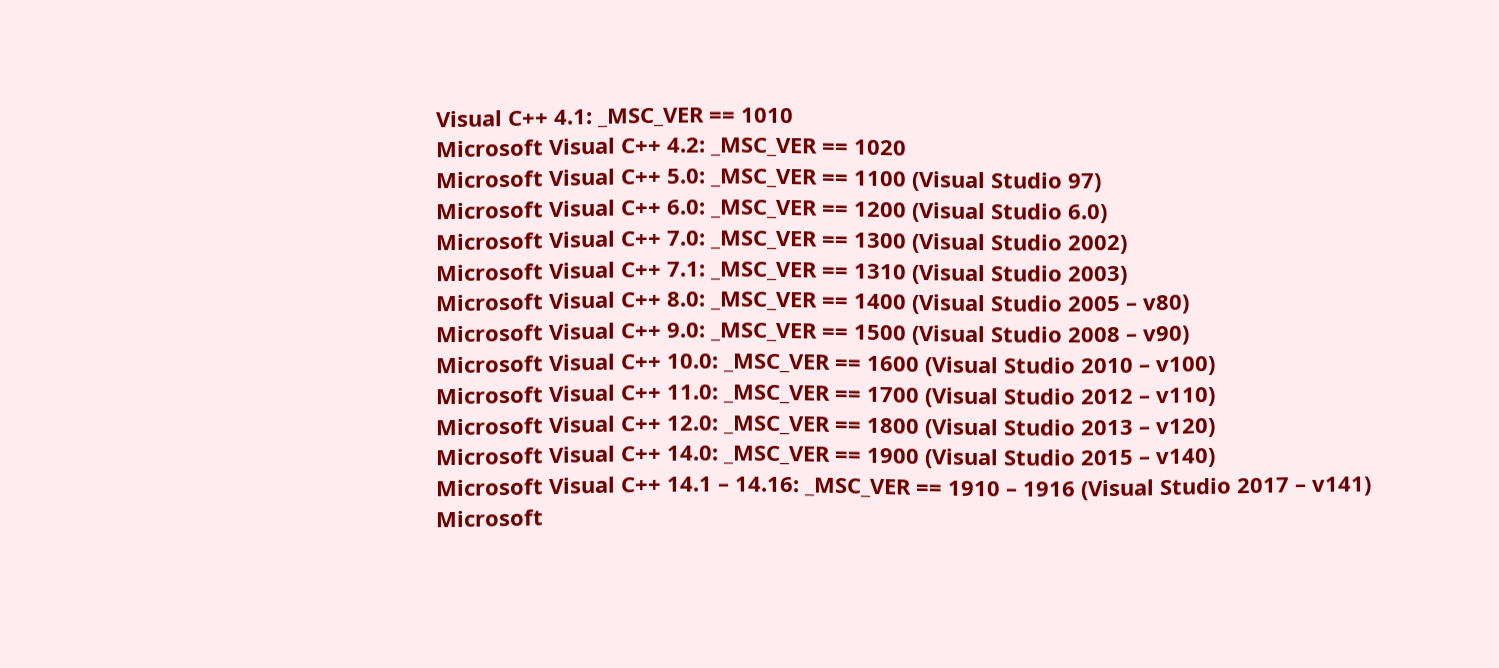Visual C++ 4.1: _MSC_VER == 1010
Microsoft Visual C++ 4.2: _MSC_VER == 1020
Microsoft Visual C++ 5.0: _MSC_VER == 1100 (Visual Studio 97)
Microsoft Visual C++ 6.0: _MSC_VER == 1200 (Visual Studio 6.0)
Microsoft Visual C++ 7.0: _MSC_VER == 1300 (Visual Studio 2002)
Microsoft Visual C++ 7.1: _MSC_VER == 1310 (Visual Studio 2003)
Microsoft Visual C++ 8.0: _MSC_VER == 1400 (Visual Studio 2005 – v80)
Microsoft Visual C++ 9.0: _MSC_VER == 1500 (Visual Studio 2008 – v90)
Microsoft Visual C++ 10.0: _MSC_VER == 1600 (Visual Studio 2010 – v100)
Microsoft Visual C++ 11.0: _MSC_VER == 1700 (Visual Studio 2012 – v110)
Microsoft Visual C++ 12.0: _MSC_VER == 1800 (Visual Studio 2013 – v120)
Microsoft Visual C++ 14.0: _MSC_VER == 1900 (Visual Studio 2015 – v140)
Microsoft Visual C++ 14.1 – 14.16: _MSC_VER == 1910 – 1916 (Visual Studio 2017 – v141)
Microsoft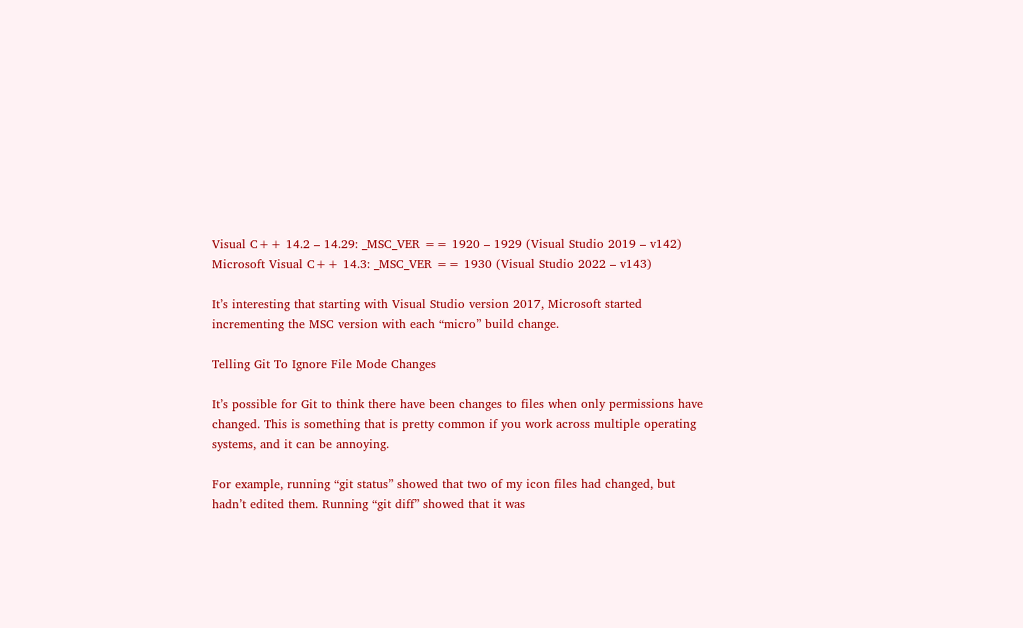Visual C++ 14.2 – 14.29: _MSC_VER == 1920 – 1929 (Visual Studio 2019 – v142)
Microsoft Visual C++ 14.3: _MSC_VER == 1930 (Visual Studio 2022 – v143)

It’s interesting that starting with Visual Studio version 2017, Microsoft started incrementing the MSC version with each “micro” build change.

Telling Git To Ignore File Mode Changes

It’s possible for Git to think there have been changes to files when only permissions have changed. This is something that is pretty common if you work across multiple operating systems, and it can be annoying.

For example, running “git status” showed that two of my icon files had changed, but hadn’t edited them. Running “git diff” showed that it was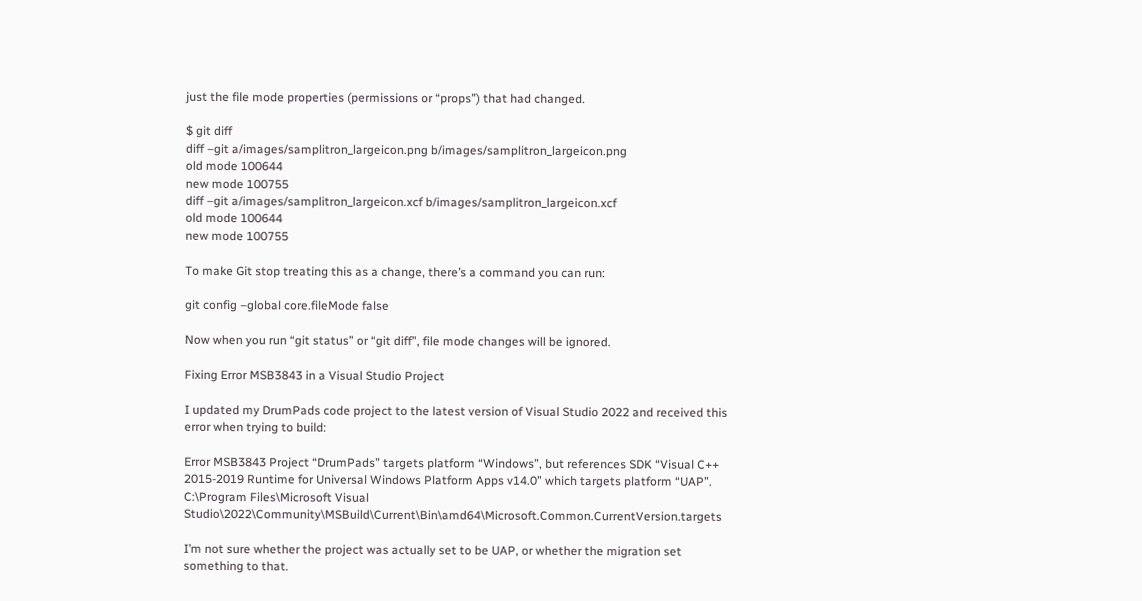just the file mode properties (permissions or “props”) that had changed.

$ git diff
diff –git a/images/samplitron_largeicon.png b/images/samplitron_largeicon.png
old mode 100644
new mode 100755
diff –git a/images/samplitron_largeicon.xcf b/images/samplitron_largeicon.xcf
old mode 100644
new mode 100755

To make Git stop treating this as a change, there’s a command you can run:

git config –global core.fileMode false

Now when you run “git status” or “git diff”, file mode changes will be ignored.

Fixing Error MSB3843 in a Visual Studio Project

I updated my DrumPads code project to the latest version of Visual Studio 2022 and received this error when trying to build:

Error MSB3843 Project “DrumPads” targets platform “Windows”, but references SDK “Visual C++ 2015-2019 Runtime for Universal Windows Platform Apps v14.0” which targets platform “UAP”. C:\Program Files\Microsoft Visual Studio\2022\Community\MSBuild\Current\Bin\amd64\Microsoft.Common.CurrentVersion.targets

I’m not sure whether the project was actually set to be UAP, or whether the migration set something to that.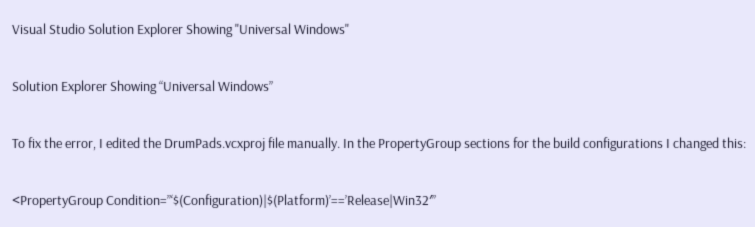Visual Studio Solution Explorer Showing "Universal Windows"

Solution Explorer Showing “Universal Windows”

To fix the error, I edited the DrumPads.vcxproj file manually. In the PropertyGroup sections for the build configurations I changed this:

<PropertyGroup Condition=”‘$(Configuration)|$(Platform)’==’Release|Win32′”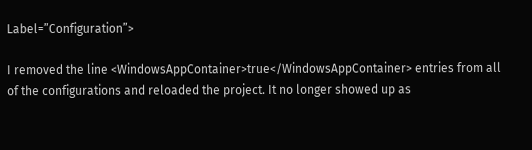Label=”Configuration”>

I removed the line <WindowsAppContainer>true</WindowsAppContainer> entries from all of the configurations and reloaded the project. It no longer showed up as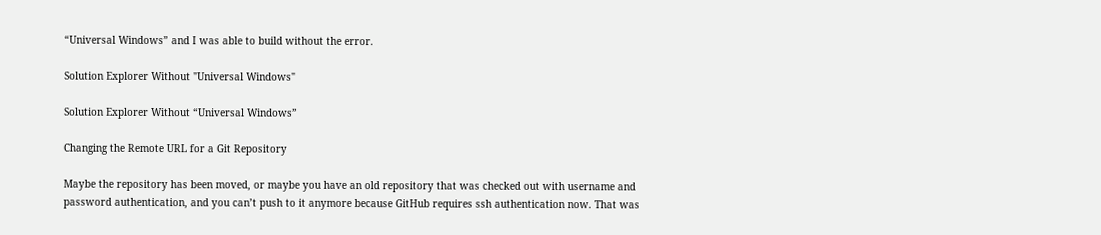“Universal Windows” and I was able to build without the error.

Solution Explorer Without "Universal Windows"

Solution Explorer Without “Universal Windows”

Changing the Remote URL for a Git Repository

Maybe the repository has been moved, or maybe you have an old repository that was checked out with username and password authentication, and you can’t push to it anymore because GitHub requires ssh authentication now. That was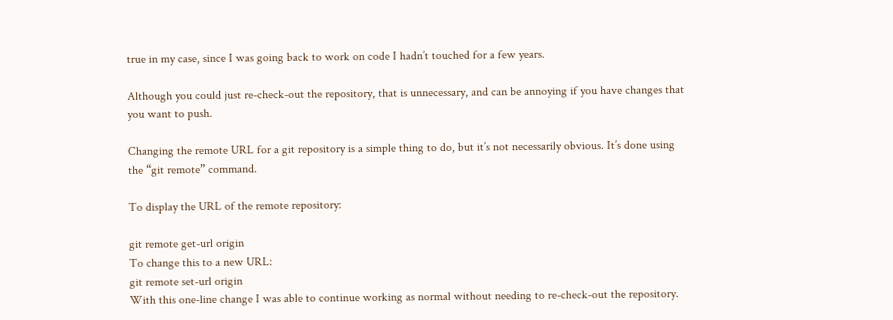true in my case, since I was going back to work on code I hadn’t touched for a few years.

Although you could just re-check-out the repository, that is unnecessary, and can be annoying if you have changes that you want to push.

Changing the remote URL for a git repository is a simple thing to do, but it’s not necessarily obvious. It’s done using the “git remote” command.

To display the URL of the remote repository:

git remote get-url origin
To change this to a new URL:
git remote set-url origin
With this one-line change I was able to continue working as normal without needing to re-check-out the repository.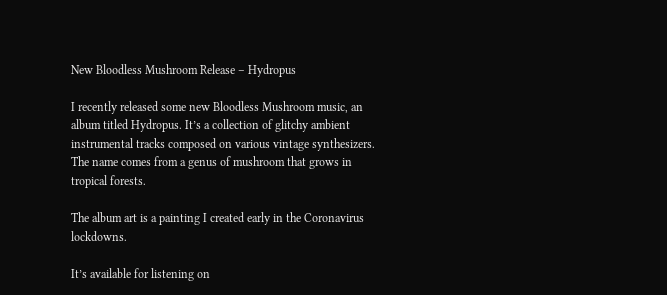New Bloodless Mushroom Release – Hydropus

I recently released some new Bloodless Mushroom music, an album titled Hydropus. It’s a collection of glitchy ambient instrumental tracks composed on various vintage synthesizers. The name comes from a genus of mushroom that grows in tropical forests.

The album art is a painting I created early in the Coronavirus lockdowns.

It’s available for listening on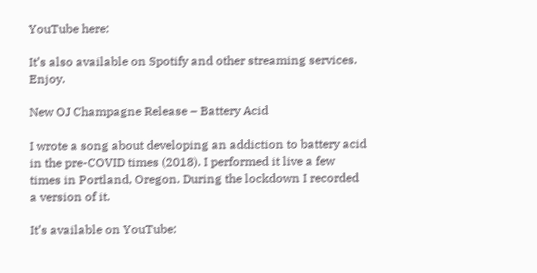YouTube here:

It’s also available on Spotify and other streaming services. Enjoy.

New OJ Champagne Release – Battery Acid

I wrote a song about developing an addiction to battery acid in the pre-COVID times (2018). I performed it live a few times in Portland, Oregon. During the lockdown I recorded a version of it.

It’s available on YouTube: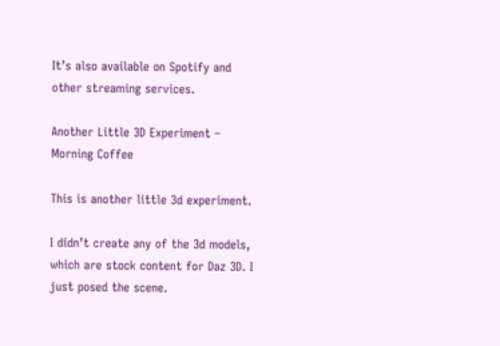It’s also available on Spotify and other streaming services.

Another Little 3D Experiment – Morning Coffee

This is another little 3d experiment.

I didn’t create any of the 3d models, which are stock content for Daz 3D. I just posed the scene.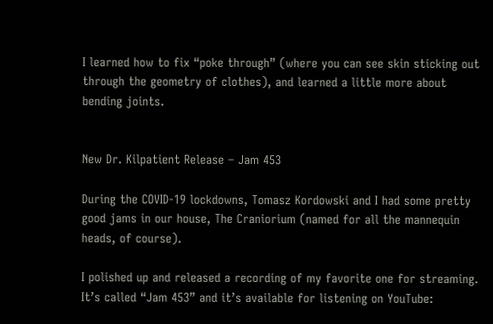I learned how to fix “poke through” (where you can see skin sticking out through the geometry of clothes), and learned a little more about bending joints.


New Dr. Kilpatient Release – Jam 453

During the COVID-19 lockdowns, Tomasz Kordowski and I had some pretty good jams in our house, The Craniorium (named for all the mannequin heads, of course).

I polished up and released a recording of my favorite one for streaming. It’s called “Jam 453” and it’s available for listening on YouTube: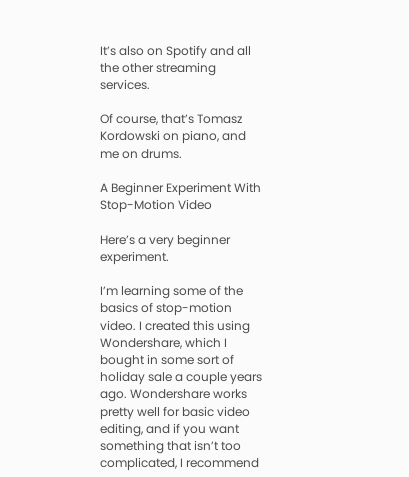It’s also on Spotify and all the other streaming services.

Of course, that’s Tomasz Kordowski on piano, and me on drums.

A Beginner Experiment With Stop-Motion Video

Here’s a very beginner experiment.

I’m learning some of the basics of stop-motion video. I created this using Wondershare, which I bought in some sort of holiday sale a couple years ago. Wondershare works pretty well for basic video editing, and if you want something that isn’t too complicated, I recommend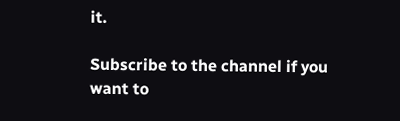it.

Subscribe to the channel if you want to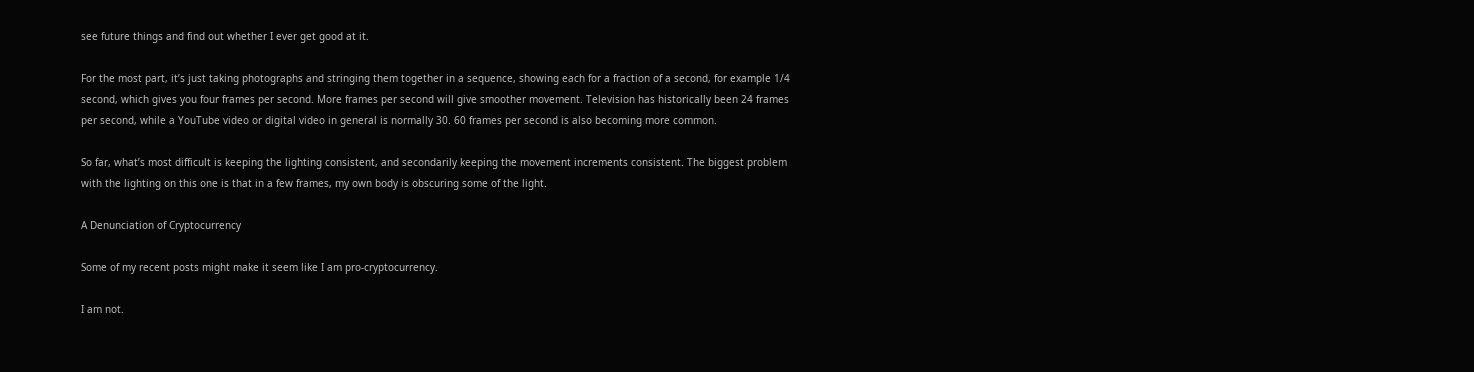see future things and find out whether I ever get good at it.

For the most part, it’s just taking photographs and stringing them together in a sequence, showing each for a fraction of a second, for example 1/4 second, which gives you four frames per second. More frames per second will give smoother movement. Television has historically been 24 frames per second, while a YouTube video or digital video in general is normally 30. 60 frames per second is also becoming more common.

So far, what’s most difficult is keeping the lighting consistent, and secondarily keeping the movement increments consistent. The biggest problem with the lighting on this one is that in a few frames, my own body is obscuring some of the light.

A Denunciation of Cryptocurrency

Some of my recent posts might make it seem like I am pro-cryptocurrency.

I am not.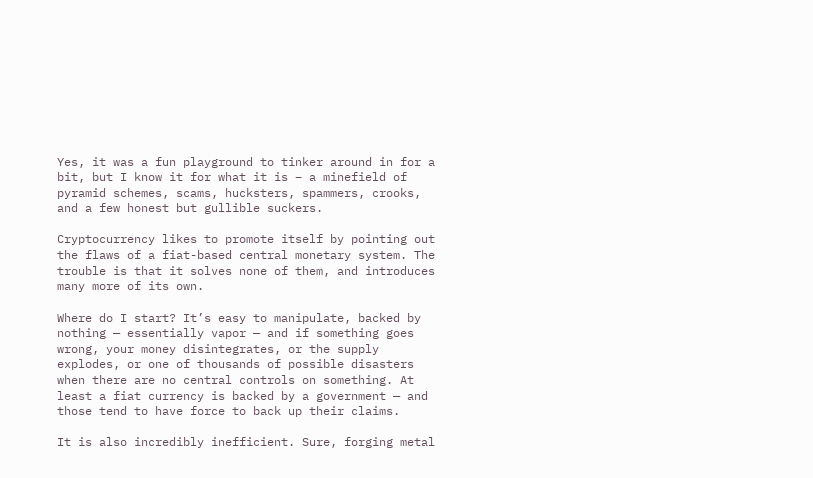Yes, it was a fun playground to tinker around in for a bit, but I know it for what it is – a minefield of pyramid schemes, scams, hucksters, spammers, crooks, and a few honest but gullible suckers.

Cryptocurrency likes to promote itself by pointing out the flaws of a fiat-based central monetary system. The trouble is that it solves none of them, and introduces many more of its own.

Where do I start? It’s easy to manipulate, backed by nothing — essentially vapor — and if something goes wrong, your money disintegrates, or the supply explodes, or one of thousands of possible disasters when there are no central controls on something. At least a fiat currency is backed by a government — and those tend to have force to back up their claims.

It is also incredibly inefficient. Sure, forging metal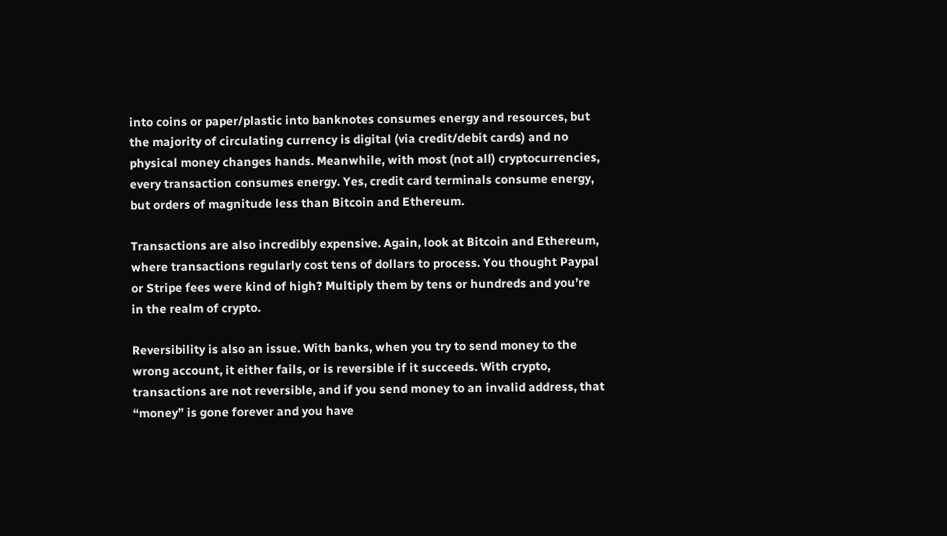into coins or paper/plastic into banknotes consumes energy and resources, but the majority of circulating currency is digital (via credit/debit cards) and no physical money changes hands. Meanwhile, with most (not all) cryptocurrencies, every transaction consumes energy. Yes, credit card terminals consume energy, but orders of magnitude less than Bitcoin and Ethereum.

Transactions are also incredibly expensive. Again, look at Bitcoin and Ethereum, where transactions regularly cost tens of dollars to process. You thought Paypal or Stripe fees were kind of high? Multiply them by tens or hundreds and you’re in the realm of crypto.

Reversibility is also an issue. With banks, when you try to send money to the wrong account, it either fails, or is reversible if it succeeds. With crypto, transactions are not reversible, and if you send money to an invalid address, that “money” is gone forever and you have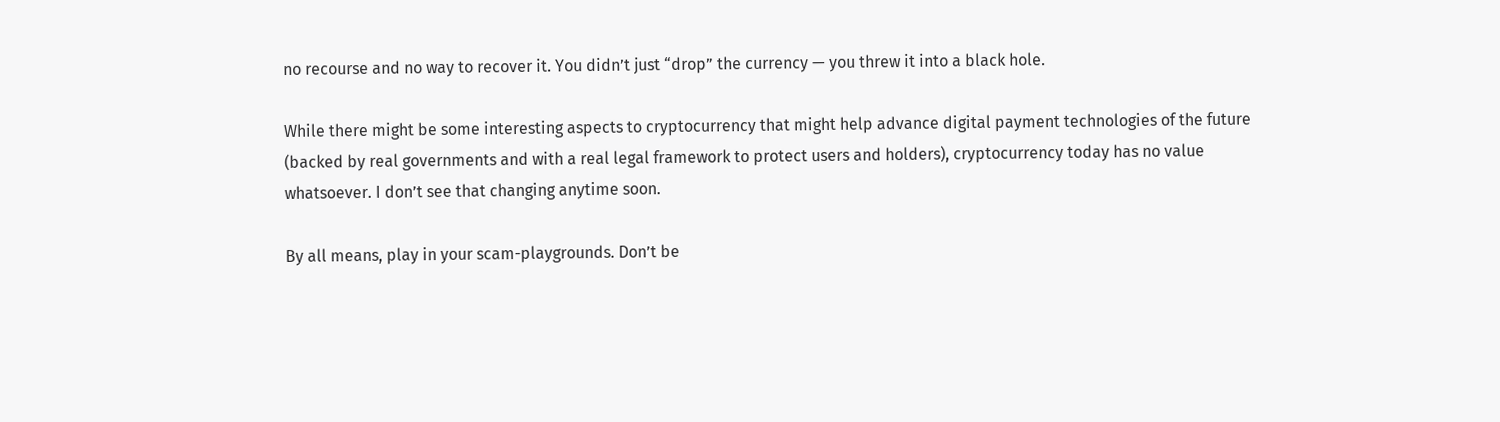no recourse and no way to recover it. You didn’t just “drop” the currency — you threw it into a black hole.

While there might be some interesting aspects to cryptocurrency that might help advance digital payment technologies of the future (backed by real governments and with a real legal framework to protect users and holders), cryptocurrency today has no value whatsoever. I don’t see that changing anytime soon.

By all means, play in your scam-playgrounds. Don’t be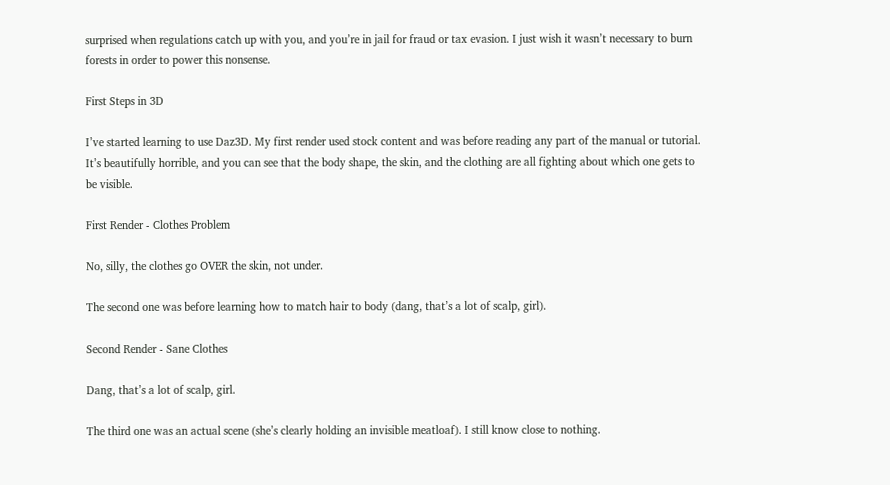surprised when regulations catch up with you, and you’re in jail for fraud or tax evasion. I just wish it wasn’t necessary to burn forests in order to power this nonsense.

First Steps in 3D

I’ve started learning to use Daz3D. My first render used stock content and was before reading any part of the manual or tutorial. It’s beautifully horrible, and you can see that the body shape, the skin, and the clothing are all fighting about which one gets to be visible.

First Render - Clothes Problem

No, silly, the clothes go OVER the skin, not under.

The second one was before learning how to match hair to body (dang, that’s a lot of scalp, girl).

Second Render - Sane Clothes

Dang, that’s a lot of scalp, girl.

The third one was an actual scene (she’s clearly holding an invisible meatloaf). I still know close to nothing.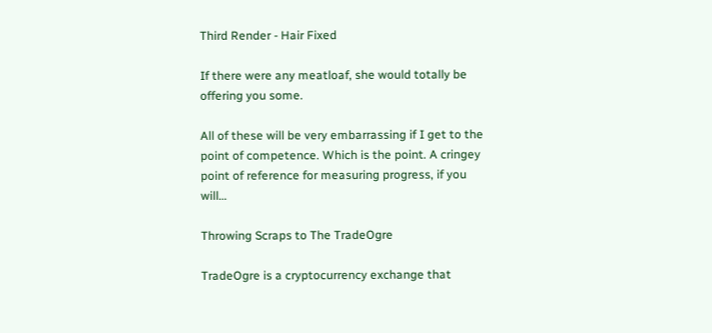Third Render - Hair Fixed

If there were any meatloaf, she would totally be offering you some.

All of these will be very embarrassing if I get to the point of competence. Which is the point. A cringey point of reference for measuring progress, if you will…

Throwing Scraps to The TradeOgre

TradeOgre is a cryptocurrency exchange that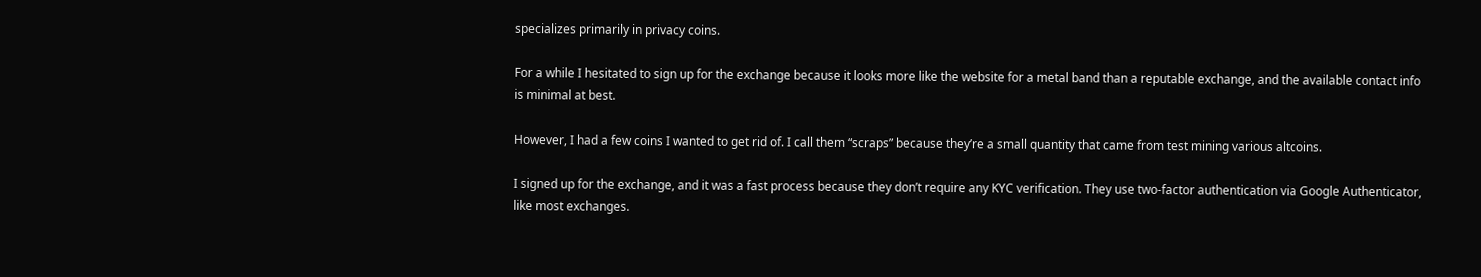specializes primarily in privacy coins.

For a while I hesitated to sign up for the exchange because it looks more like the website for a metal band than a reputable exchange, and the available contact info is minimal at best.

However, I had a few coins I wanted to get rid of. I call them “scraps” because they’re a small quantity that came from test mining various altcoins.

I signed up for the exchange, and it was a fast process because they don’t require any KYC verification. They use two-factor authentication via Google Authenticator, like most exchanges.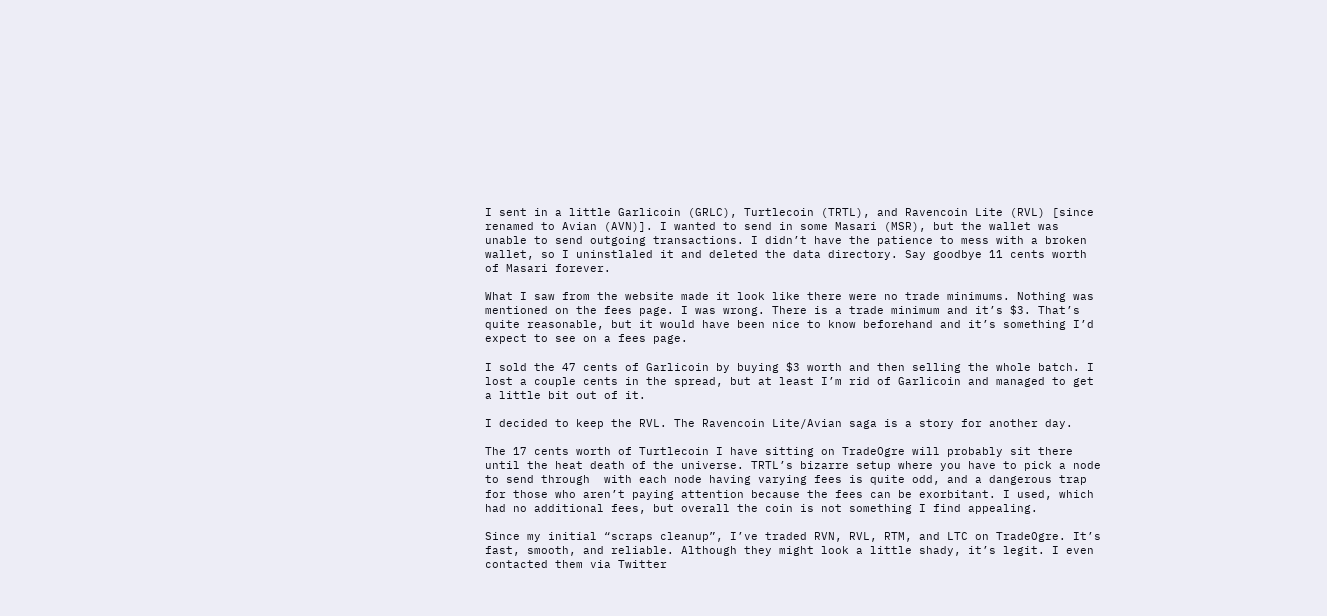I sent in a little Garlicoin (GRLC), Turtlecoin (TRTL), and Ravencoin Lite (RVL) [since renamed to Avian (AVN)]. I wanted to send in some Masari (MSR), but the wallet was unable to send outgoing transactions. I didn’t have the patience to mess with a broken wallet, so I uninstlaled it and deleted the data directory. Say goodbye 11 cents worth of Masari forever.

What I saw from the website made it look like there were no trade minimums. Nothing was mentioned on the fees page. I was wrong. There is a trade minimum and it’s $3. That’s quite reasonable, but it would have been nice to know beforehand and it’s something I’d expect to see on a fees page.

I sold the 47 cents of Garlicoin by buying $3 worth and then selling the whole batch. I lost a couple cents in the spread, but at least I’m rid of Garlicoin and managed to get a little bit out of it.

I decided to keep the RVL. The Ravencoin Lite/Avian saga is a story for another day.

The 17 cents worth of Turtlecoin I have sitting on TradeOgre will probably sit there until the heat death of the universe. TRTL’s bizarre setup where you have to pick a node to send through  with each node having varying fees is quite odd, and a dangerous trap for those who aren’t paying attention because the fees can be exorbitant. I used, which had no additional fees, but overall the coin is not something I find appealing.

Since my initial “scraps cleanup”, I’ve traded RVN, RVL, RTM, and LTC on TradeOgre. It’s fast, smooth, and reliable. Although they might look a little shady, it’s legit. I even contacted them via Twitter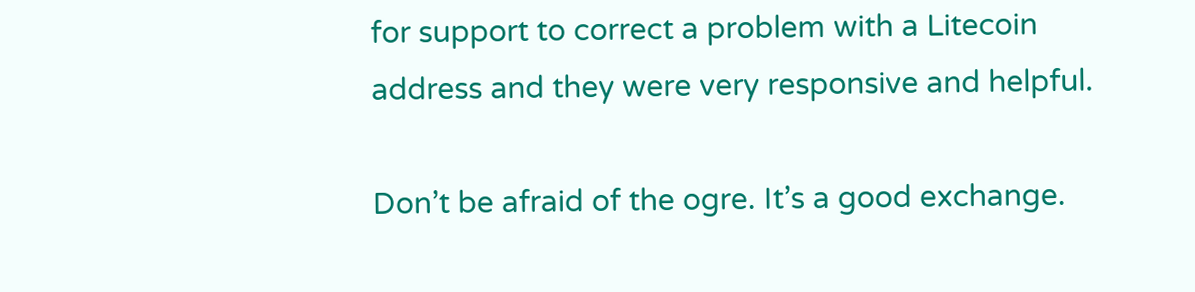for support to correct a problem with a Litecoin address and they were very responsive and helpful.

Don’t be afraid of the ogre. It’s a good exchange.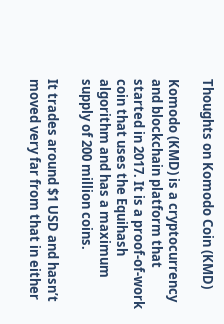Thoughts on Komodo Coin (KMD)

Komodo (KMD) is a cryptocurrency and blockchain platform that started in 2017. It is a proof-of-work coin that uses the Equihash algorithm and has a maximum supply of 200 million coins.

It trades around $1 USD and hasn’t moved very far from that in either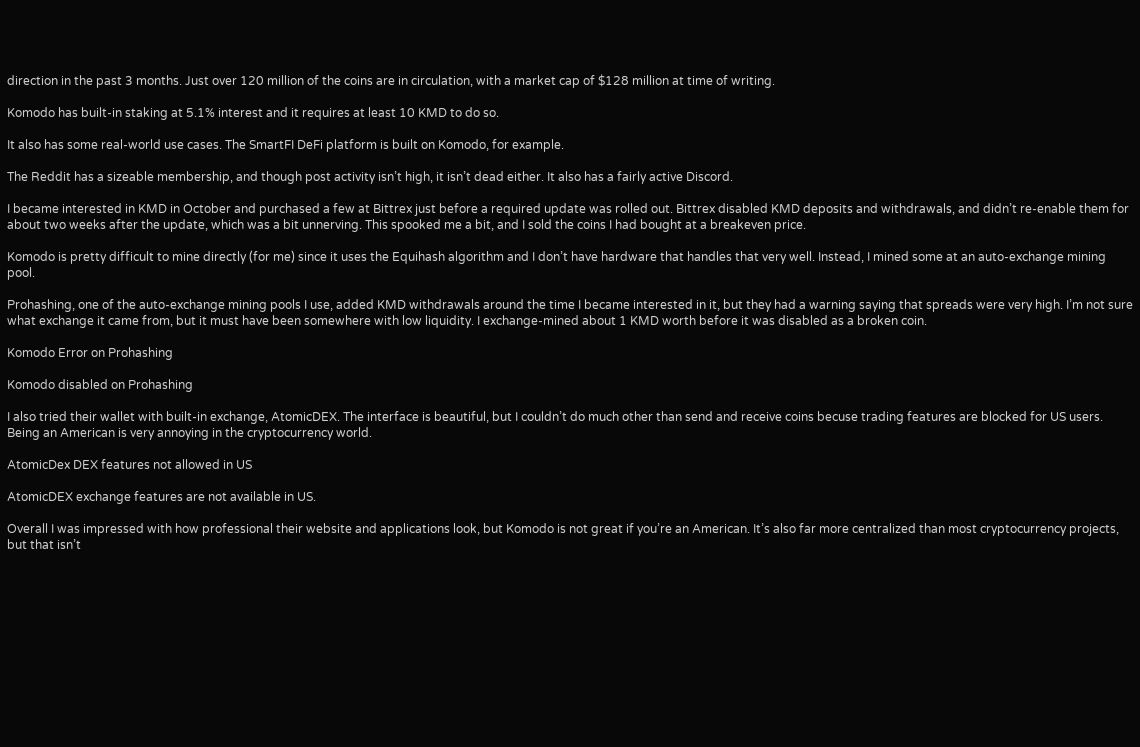direction in the past 3 months. Just over 120 million of the coins are in circulation, with a market cap of $128 million at time of writing.

Komodo has built-in staking at 5.1% interest and it requires at least 10 KMD to do so.

It also has some real-world use cases. The SmartFI DeFi platform is built on Komodo, for example.

The Reddit has a sizeable membership, and though post activity isn’t high, it isn’t dead either. It also has a fairly active Discord.

I became interested in KMD in October and purchased a few at Bittrex just before a required update was rolled out. Bittrex disabled KMD deposits and withdrawals, and didn’t re-enable them for about two weeks after the update, which was a bit unnerving. This spooked me a bit, and I sold the coins I had bought at a breakeven price.

Komodo is pretty difficult to mine directly (for me) since it uses the Equihash algorithm and I don’t have hardware that handles that very well. Instead, I mined some at an auto-exchange mining pool.

Prohashing, one of the auto-exchange mining pools I use, added KMD withdrawals around the time I became interested in it, but they had a warning saying that spreads were very high. I’m not sure what exchange it came from, but it must have been somewhere with low liquidity. I exchange-mined about 1 KMD worth before it was disabled as a broken coin.

Komodo Error on Prohashing

Komodo disabled on Prohashing

I also tried their wallet with built-in exchange, AtomicDEX. The interface is beautiful, but I couldn’t do much other than send and receive coins becuse trading features are blocked for US users. Being an American is very annoying in the cryptocurrency world.

AtomicDex DEX features not allowed in US

AtomicDEX exchange features are not available in US.

Overall I was impressed with how professional their website and applications look, but Komodo is not great if you’re an American. It’s also far more centralized than most cryptocurrency projects, but that isn’t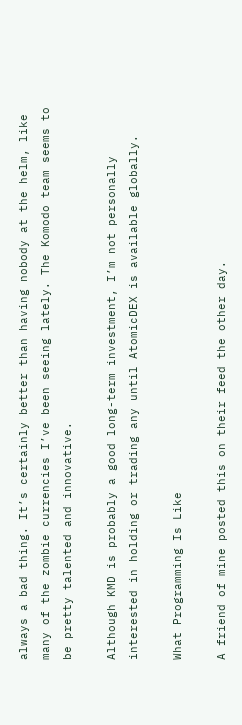always a bad thing. It’s certainly better than having nobody at the helm, like many of the zombie currencies I’ve been seeing lately. The Komodo team seems to be pretty talented and innovative.

Although KMD is probably a good long-term investment, I’m not personally interested in holding or trading any until AtomicDEX is available globally.

What Programming Is Like

A friend of mine posted this on their feed the other day.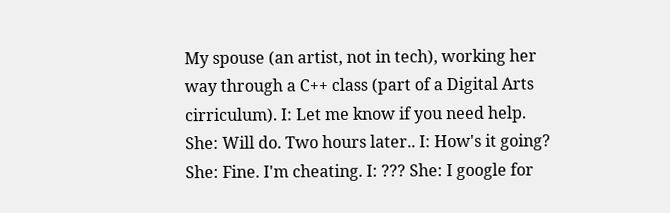My spouse (an artist, not in tech), working her way through a C++ class (part of a Digital Arts cirriculum). I: Let me know if you need help. She: Will do. Two hours later.. I: How's it going? She: Fine. I'm cheating. I: ??? She: I google for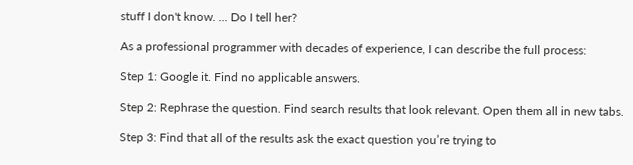stuff I don't know. ... Do I tell her?

As a professional programmer with decades of experience, I can describe the full process:

Step 1: Google it. Find no applicable answers.

Step 2: Rephrase the question. Find search results that look relevant. Open them all in new tabs.

Step 3: Find that all of the results ask the exact question you’re trying to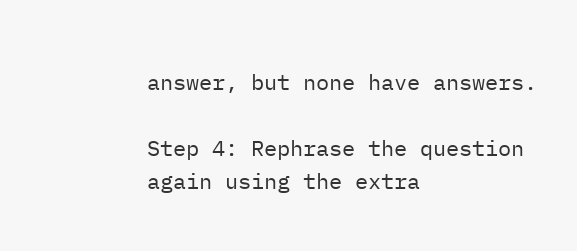answer, but none have answers.

Step 4: Rephrase the question again using the extra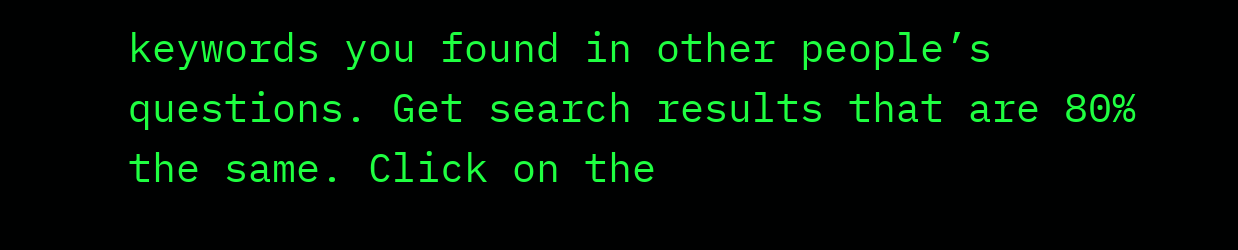keywords you found in other people’s questions. Get search results that are 80% the same. Click on the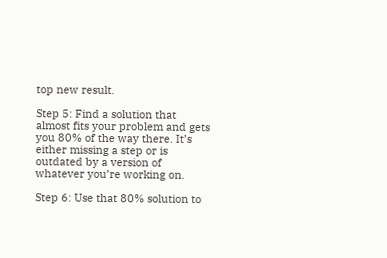top new result.

Step 5: Find a solution that almost fits your problem and gets you 80% of the way there. It’s either missing a step or is outdated by a version of whatever you’re working on.

Step 6: Use that 80% solution to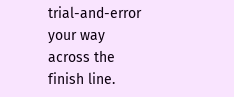trial-and-error your way across the finish line.